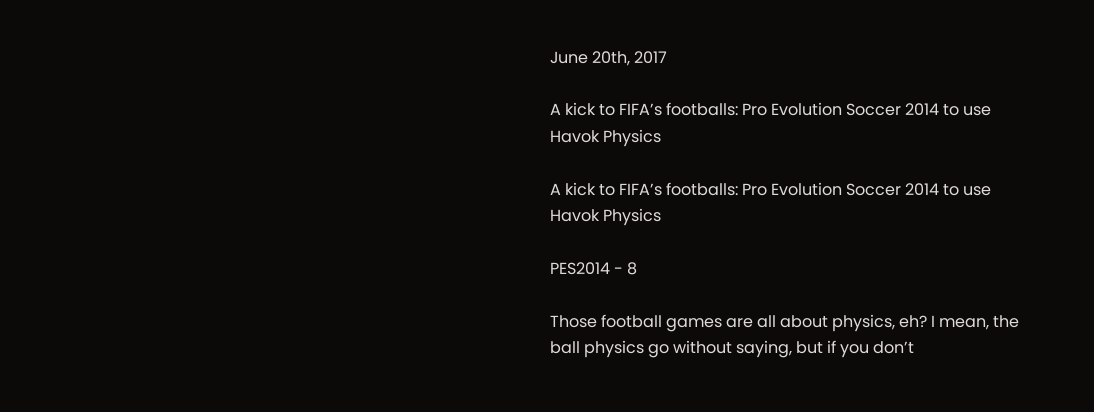June 20th, 2017

A kick to FIFA’s footballs: Pro Evolution Soccer 2014 to use Havok Physics

A kick to FIFA’s footballs: Pro Evolution Soccer 2014 to use Havok Physics

PES2014 - 8

Those football games are all about physics, eh? I mean, the ball physics go without saying, but if you don’t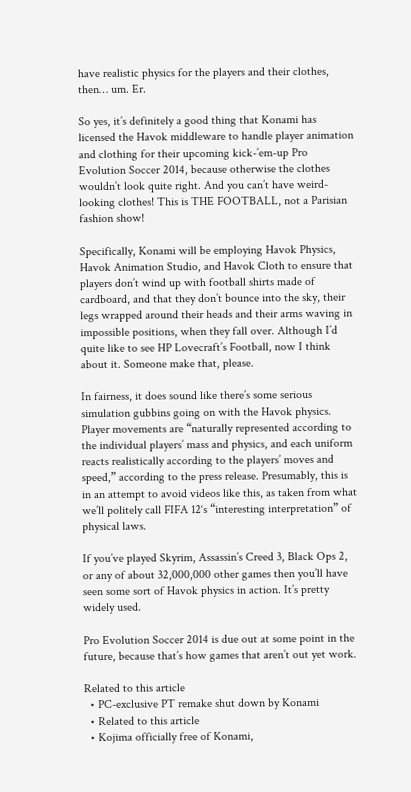have realistic physics for the players and their clothes, then… um. Er.

So yes, it’s definitely a good thing that Konami has licensed the Havok middleware to handle player animation and clothing for their upcoming kick-’em-up Pro Evolution Soccer 2014, because otherwise the clothes wouldn’t look quite right. And you can’t have weird-looking clothes! This is THE FOOTBALL, not a Parisian fashion show!

Specifically, Konami will be employing Havok Physics, Havok Animation Studio, and Havok Cloth to ensure that players don’t wind up with football shirts made of cardboard, and that they don’t bounce into the sky, their legs wrapped around their heads and their arms waving in impossible positions, when they fall over. Although I’d quite like to see HP Lovecraft’s Football, now I think about it. Someone make that, please.

In fairness, it does sound like there’s some serious simulation gubbins going on with the Havok physics. Player movements are “naturally represented according to the individual players’ mass and physics, and each uniform reacts realistically according to the players’ moves and speed,” according to the press release. Presumably, this is in an attempt to avoid videos like this, as taken from what we’ll politely call FIFA 12‘s “interesting interpretation” of physical laws.

If you’ve played Skyrim, Assassin’s Creed 3, Black Ops 2, or any of about 32,000,000 other games then you’ll have seen some sort of Havok physics in action. It’s pretty widely used.

Pro Evolution Soccer 2014 is due out at some point in the future, because that’s how games that aren’t out yet work.

Related to this article
  • PC-exclusive PT remake shut down by Konami
  • Related to this article
  • Kojima officially free of Konami,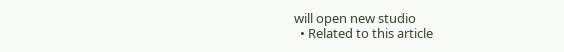will open new studio
  • Related to this article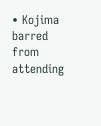• Kojima barred from attending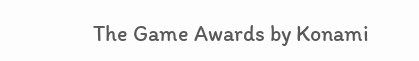The Game Awards by Konami